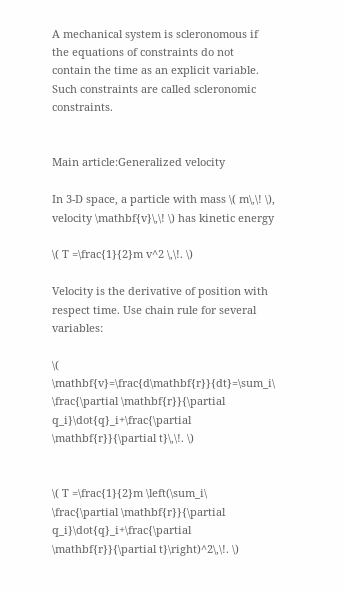A mechanical system is scleronomous if the equations of constraints do not contain the time as an explicit variable. Such constraints are called scleronomic constraints.


Main article:Generalized velocity

In 3-D space, a particle with mass \( m\,\! \), velocity \mathbf{v}\,\! \) has kinetic energy

\( T =\frac{1}{2}m v^2 \,\!. \)

Velocity is the derivative of position with respect time. Use chain rule for several variables:

\( \mathbf{v}=\frac{d\mathbf{r}}{dt}=\sum_i\ \frac{\partial \mathbf{r}}{\partial q_i}\dot{q}_i+\frac{\partial \mathbf{r}}{\partial t}\,\!. \)


\( T =\frac{1}{2}m \left(\sum_i\ \frac{\partial \mathbf{r}}{\partial q_i}\dot{q}_i+\frac{\partial \mathbf{r}}{\partial t}\right)^2\,\!. \)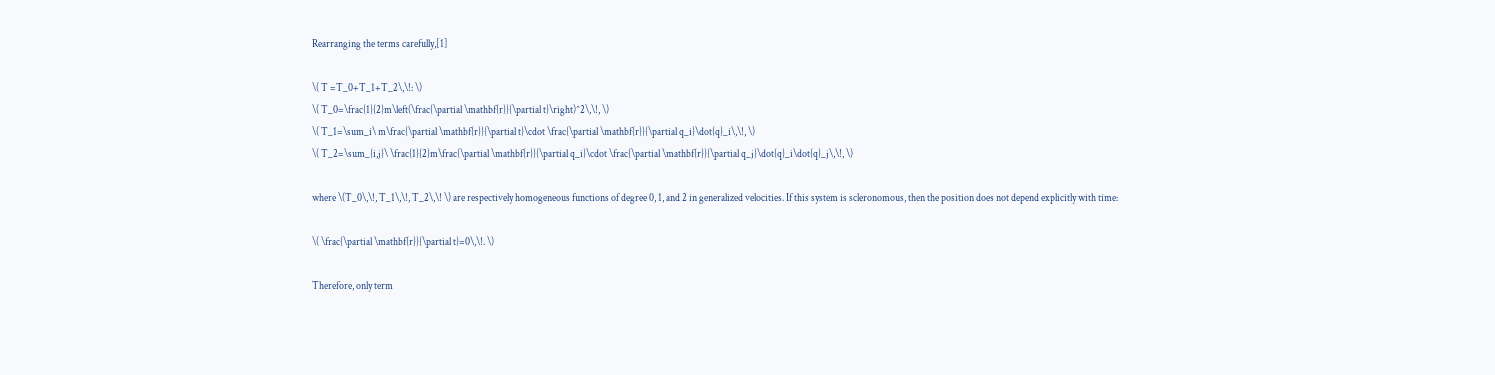Rearranging the terms carefully,[1]

\( T =T_0+T_1+T_2\,\!: \)
\( T_0=\frac{1}{2}m\left(\frac{\partial \mathbf{r}}{\partial t}\right)^2\,\!, \)
\( T_1=\sum_i\ m\frac{\partial \mathbf{r}}{\partial t}\cdot \frac{\partial \mathbf{r}}{\partial q_i}\dot{q}_i\,\!, \)
\( T_2=\sum_{i,j}\ \frac{1}{2}m\frac{\partial \mathbf{r}}{\partial q_i}\cdot \frac{\partial \mathbf{r}}{\partial q_j}\dot{q}_i\dot{q}_j\,\!, \)

where \(T_0\,\!, T_1\,\!, T_2\,\! \) are respectively homogeneous functions of degree 0, 1, and 2 in generalized velocities. If this system is scleronomous, then the position does not depend explicitly with time:

\( \frac{\partial \mathbf{r}}{\partial t}=0\,\!. \)

Therefore, only term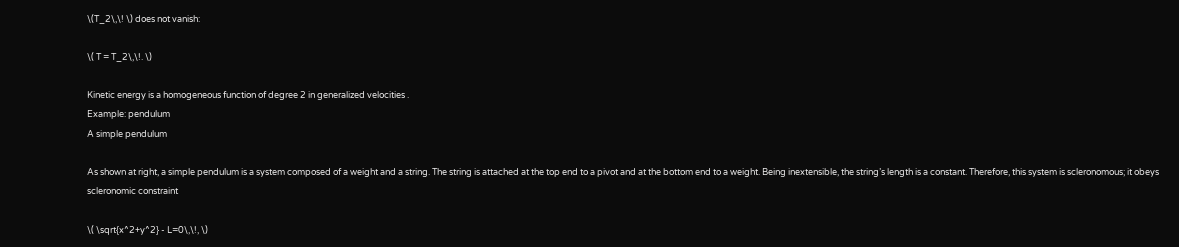\(T_2\,\! \) does not vanish:

\( T = T_2\,\!. \)

Kinetic energy is a homogeneous function of degree 2 in generalized velocities .
Example: pendulum
A simple pendulum

As shown at right, a simple pendulum is a system composed of a weight and a string. The string is attached at the top end to a pivot and at the bottom end to a weight. Being inextensible, the string’s length is a constant. Therefore, this system is scleronomous; it obeys scleronomic constraint

\( \sqrt{x^2+y^2} - L=0\,\!, \)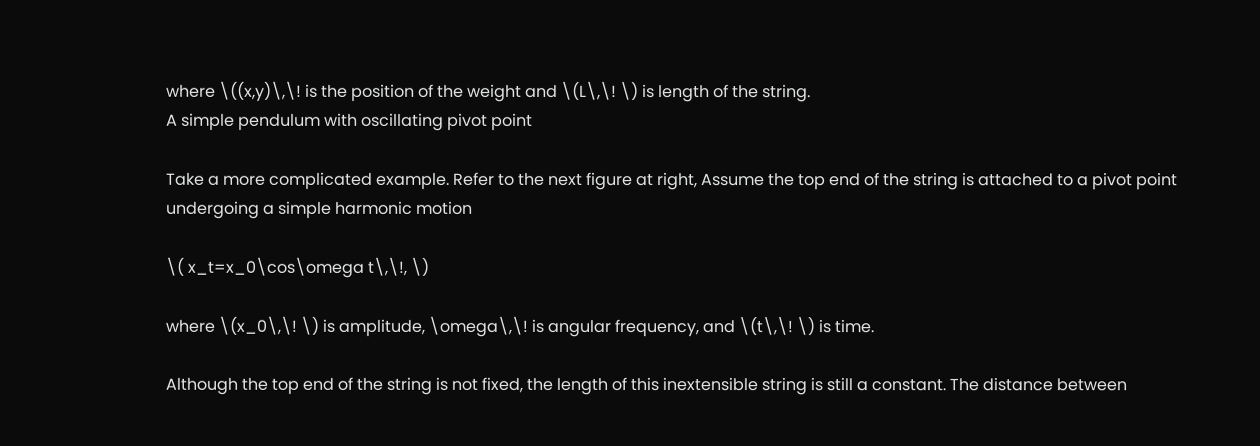where \((x,y)\,\! is the position of the weight and \(L\,\! \) is length of the string.
A simple pendulum with oscillating pivot point

Take a more complicated example. Refer to the next figure at right, Assume the top end of the string is attached to a pivot point undergoing a simple harmonic motion

\( x_t=x_0\cos\omega t\,\!, \)

where \(x_0\,\! \) is amplitude, \omega\,\! is angular frequency, and \(t\,\! \) is time.

Although the top end of the string is not fixed, the length of this inextensible string is still a constant. The distance between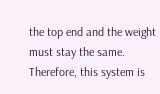the top end and the weight must stay the same. Therefore, this system is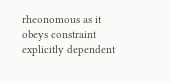rheonomous as it obeys constraint explicitly dependent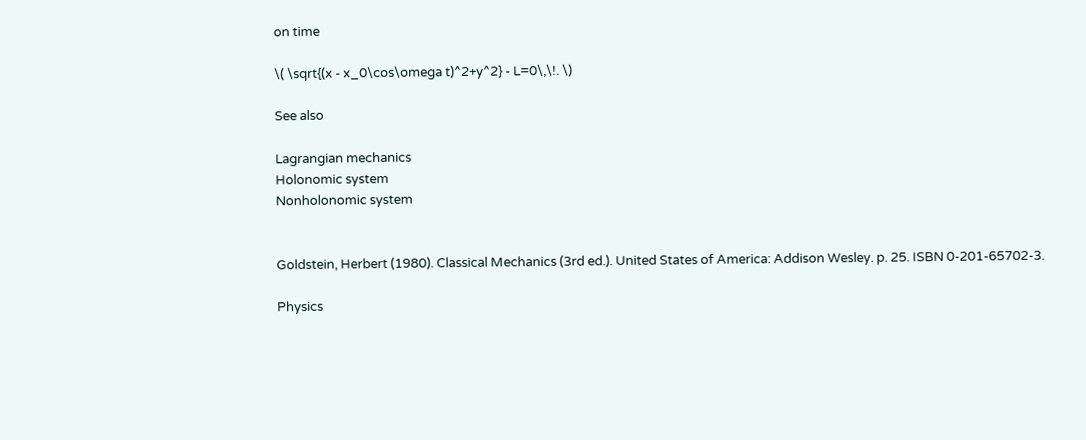on time

\( \sqrt{(x - x_0\cos\omega t)^2+y^2} - L=0\,\!. \)

See also

Lagrangian mechanics
Holonomic system
Nonholonomic system


Goldstein, Herbert (1980). Classical Mechanics (3rd ed.). United States of America: Addison Wesley. p. 25. ISBN 0-201-65702-3.

Physics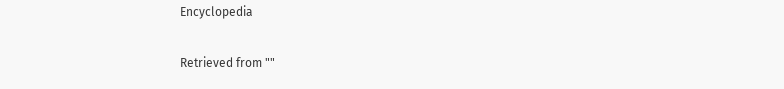Encyclopedia

Retrieved from ""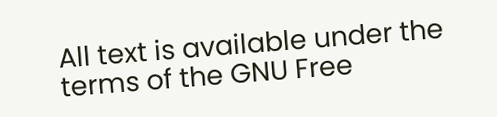All text is available under the terms of the GNU Free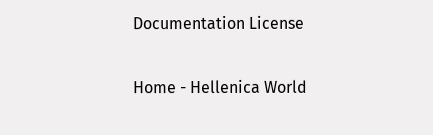Documentation License

Home - Hellenica World